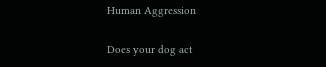Human Aggression

Does your dog act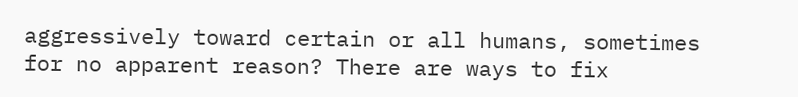aggressively toward certain or all humans, sometimes for no apparent reason? There are ways to fix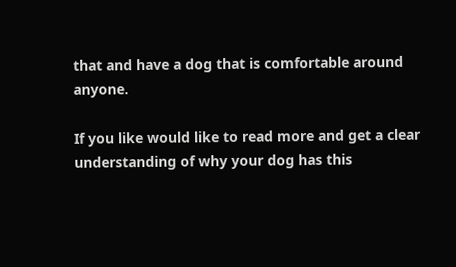that and have a dog that is comfortable around anyone.

If you like would like to read more and get a clear understanding of why your dog has this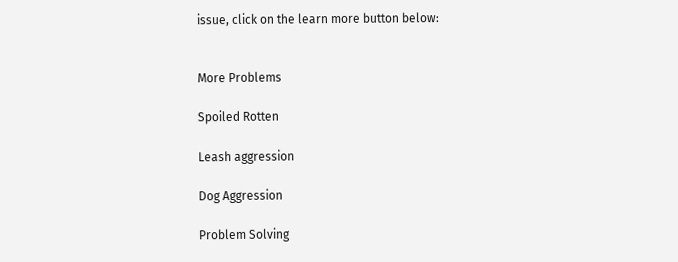issue, click on the learn more button below:


More Problems

Spoiled Rotten

Leash aggression

Dog Aggression

Problem Solving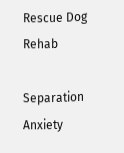Rescue Dog Rehab

Separation Anxiety